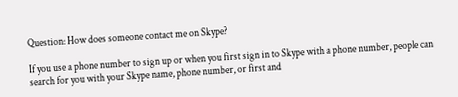Question: How does someone contact me on Skype?

If you use a phone number to sign up or when you first sign in to Skype with a phone number, people can search for you with your Skype name, phone number, or first and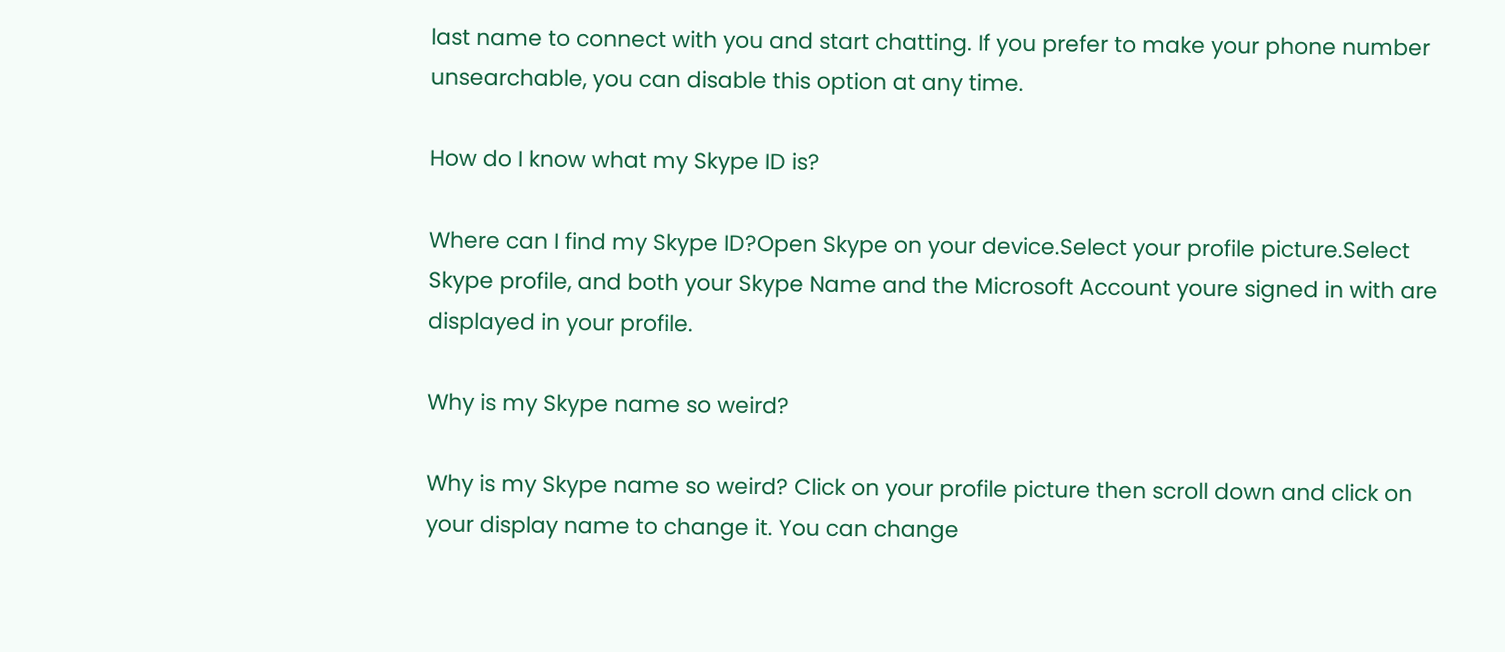last name to connect with you and start chatting. If you prefer to make your phone number unsearchable, you can disable this option at any time.

How do I know what my Skype ID is?

Where can I find my Skype ID?Open Skype on your device.Select your profile picture.Select Skype profile, and both your Skype Name and the Microsoft Account youre signed in with are displayed in your profile.

Why is my Skype name so weird?

Why is my Skype name so weird? Click on your profile picture then scroll down and click on your display name to change it. You can change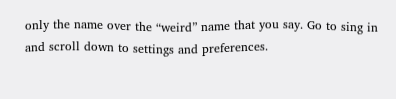only the name over the “weird” name that you say. Go to sing in and scroll down to settings and preferences.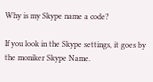Why is my Skype name a code?

If you look in the Skype settings, it goes by the moniker Skype Name.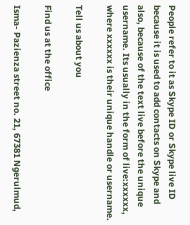People refer to it as Skype ID or Skype live ID because it is used to add contacts on Skype and also, because of the text live before the unique username. Its usually in the form of live:xxxxxx, where xxxxxx is their unique handle or username.

Tell us about you

Find us at the office

Isma- Pazienza street no. 21, 67381 Ngerulmud,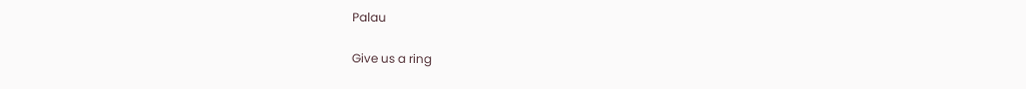Palau

Give us a ring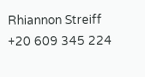Rhiannon Streiff
+20 609 345 224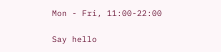Mon - Fri, 11:00-22:00

Say hello